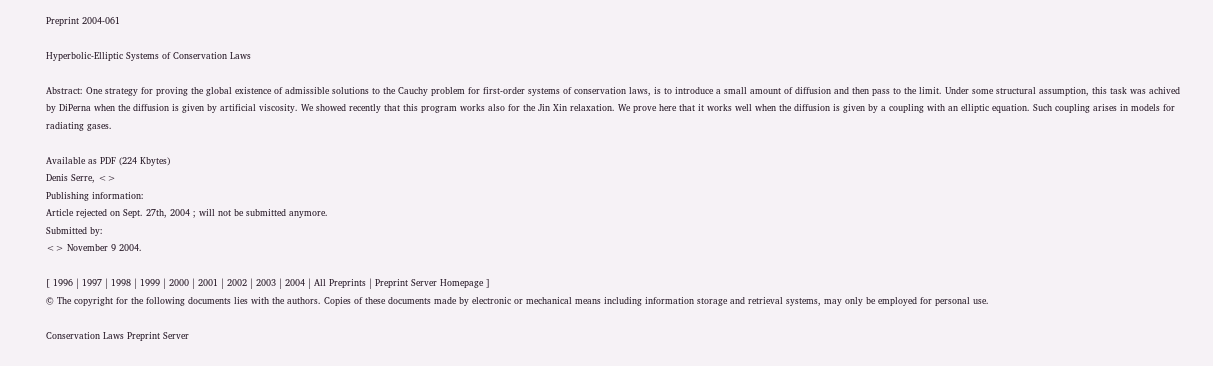Preprint 2004-061

Hyperbolic-Elliptic Systems of Conservation Laws

Abstract: One strategy for proving the global existence of admissible solutions to the Cauchy problem for first-order systems of conservation laws, is to introduce a small amount of diffusion and then pass to the limit. Under some structural assumption, this task was achived by DiPerna when the diffusion is given by artificial viscosity. We showed recently that this program works also for the Jin Xin relaxation. We prove here that it works well when the diffusion is given by a coupling with an elliptic equation. Such coupling arises in models for radiating gases.

Available as PDF (224 Kbytes)
Denis Serre, <>
Publishing information:
Article rejected on Sept. 27th, 2004 ; will not be submitted anymore.
Submitted by:
<> November 9 2004.

[ 1996 | 1997 | 1998 | 1999 | 2000 | 2001 | 2002 | 2003 | 2004 | All Preprints | Preprint Server Homepage ]
© The copyright for the following documents lies with the authors. Copies of these documents made by electronic or mechanical means including information storage and retrieval systems, may only be employed for personal use.

Conservation Laws Preprint Server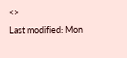<>
Last modified: Mon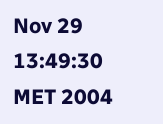Nov 29 13:49:30 MET 2004